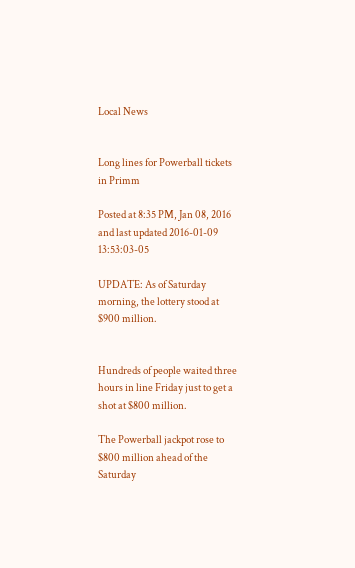Local News


Long lines for Powerball tickets in Primm

Posted at 8:35 PM, Jan 08, 2016
and last updated 2016-01-09 13:53:03-05

UPDATE: As of Saturday morning, the lottery stood at $900 million.


Hundreds of people waited three hours in line Friday just to get a shot at $800 million.

The Powerball jackpot rose to $800 million ahead of the Saturday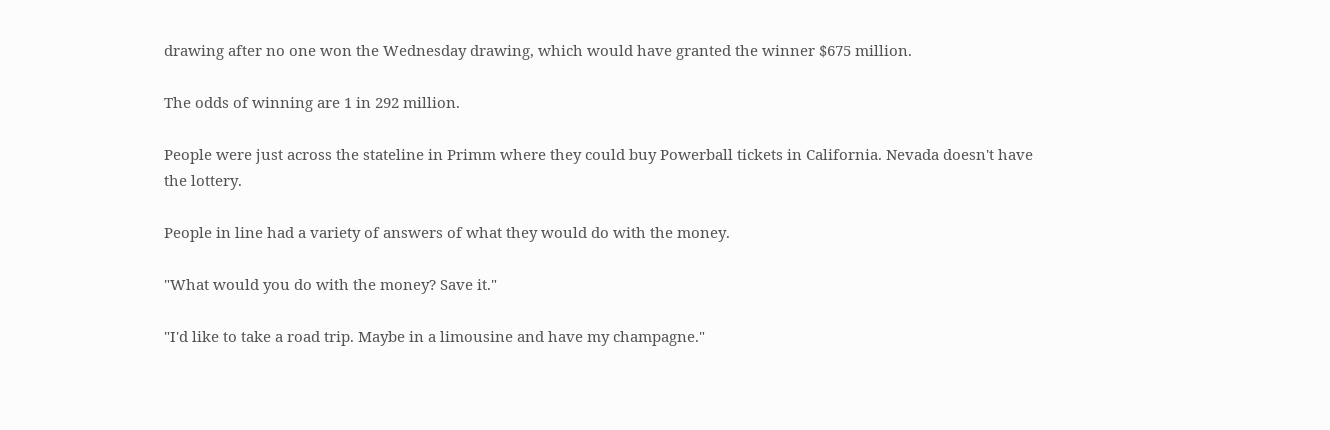drawing after no one won the Wednesday drawing, which would have granted the winner $675 million.

The odds of winning are 1 in 292 million.

People were just across the stateline in Primm where they could buy Powerball tickets in California. Nevada doesn't have the lottery.

People in line had a variety of answers of what they would do with the money.

"What would you do with the money? Save it."

"I'd like to take a road trip. Maybe in a limousine and have my champagne."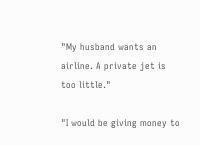"My husband wants an airline. A private jet is too little."

"I would be giving money to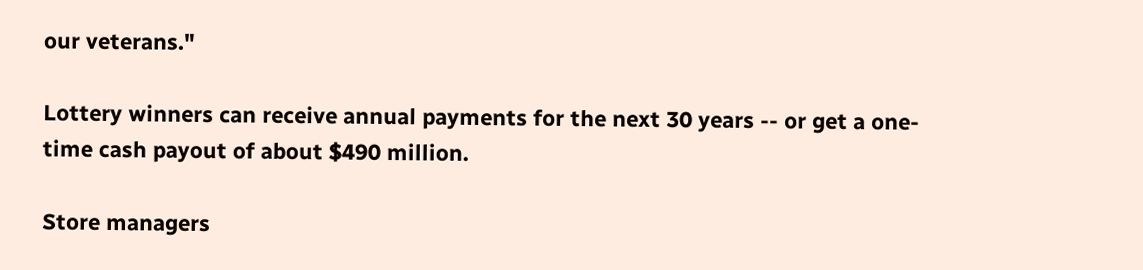our veterans."

Lottery winners can receive annual payments for the next 30 years -- or get a one-time cash payout of about $490 million.

Store managers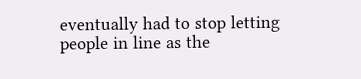eventually had to stop letting people in line as the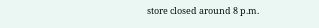store closed around 8 p.m.